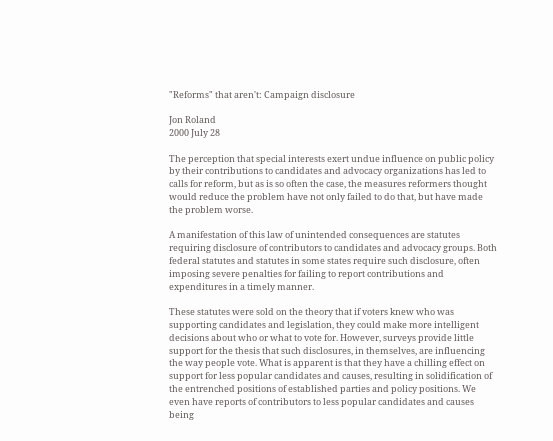"Reforms" that aren't: Campaign disclosure

Jon Roland
2000 July 28

The perception that special interests exert undue influence on public policy by their contributions to candidates and advocacy organizations has led to calls for reform, but as is so often the case, the measures reformers thought would reduce the problem have not only failed to do that, but have made the problem worse.

A manifestation of this law of unintended consequences are statutes requiring disclosure of contributors to candidates and advocacy groups. Both federal statutes and statutes in some states require such disclosure, often imposing severe penalties for failing to report contributions and expenditures in a timely manner.

These statutes were sold on the theory that if voters knew who was supporting candidates and legislation, they could make more intelligent decisions about who or what to vote for. However, surveys provide little support for the thesis that such disclosures, in themselves, are influencing the way people vote. What is apparent is that they have a chilling effect on support for less popular candidates and causes, resulting in solidification of the entrenched positions of established parties and policy positions. We even have reports of contributors to less popular candidates and causes being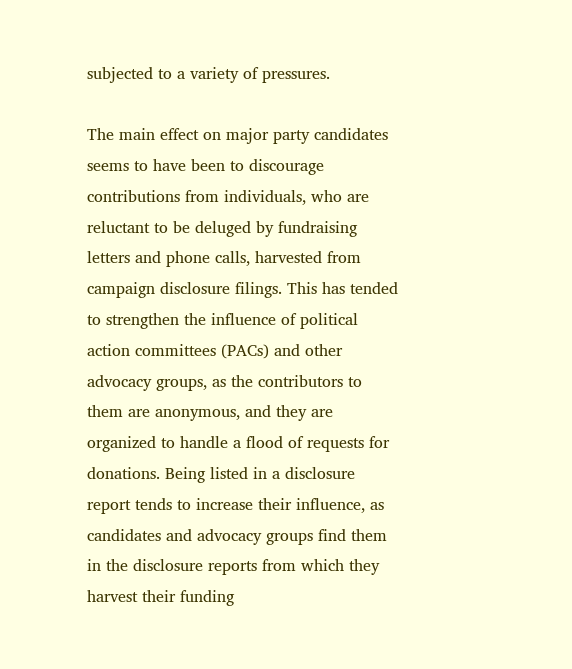subjected to a variety of pressures.

The main effect on major party candidates seems to have been to discourage contributions from individuals, who are reluctant to be deluged by fundraising letters and phone calls, harvested from campaign disclosure filings. This has tended to strengthen the influence of political action committees (PACs) and other advocacy groups, as the contributors to them are anonymous, and they are organized to handle a flood of requests for donations. Being listed in a disclosure report tends to increase their influence, as candidates and advocacy groups find them in the disclosure reports from which they harvest their funding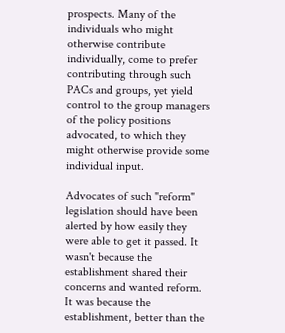prospects. Many of the individuals who might otherwise contribute individually, come to prefer contributing through such PACs and groups, yet yield control to the group managers of the policy positions advocated, to which they might otherwise provide some individual input.

Advocates of such "reform" legislation should have been alerted by how easily they were able to get it passed. It wasn't because the establishment shared their concerns and wanted reform. It was because the establishment, better than the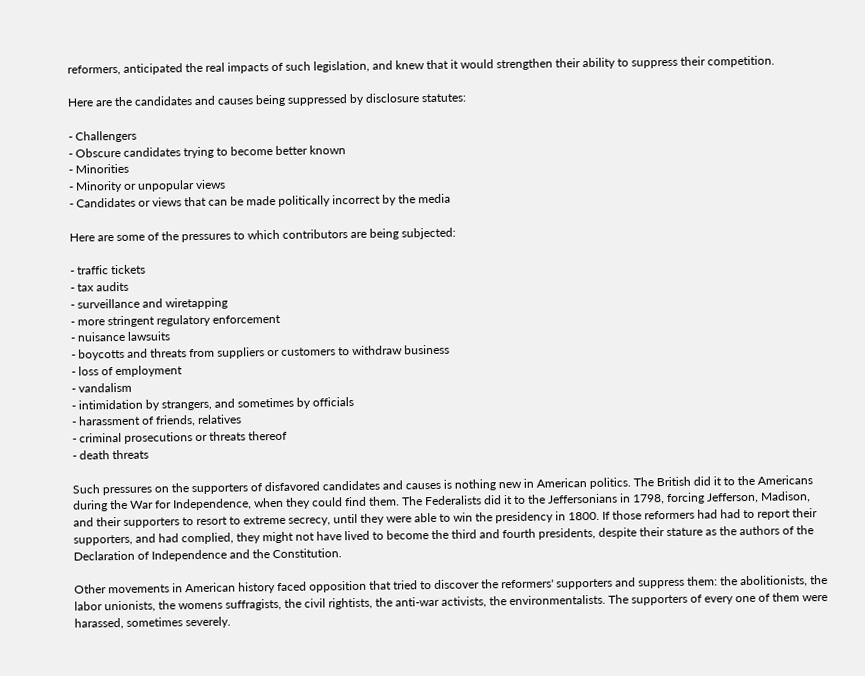reformers, anticipated the real impacts of such legislation, and knew that it would strengthen their ability to suppress their competition.

Here are the candidates and causes being suppressed by disclosure statutes:

- Challengers
- Obscure candidates trying to become better known
- Minorities
- Minority or unpopular views
- Candidates or views that can be made politically incorrect by the media

Here are some of the pressures to which contributors are being subjected:

- traffic tickets
- tax audits
- surveillance and wiretapping
- more stringent regulatory enforcement
- nuisance lawsuits
- boycotts and threats from suppliers or customers to withdraw business
- loss of employment
- vandalism
- intimidation by strangers, and sometimes by officials
- harassment of friends, relatives
- criminal prosecutions or threats thereof
- death threats

Such pressures on the supporters of disfavored candidates and causes is nothing new in American politics. The British did it to the Americans during the War for Independence, when they could find them. The Federalists did it to the Jeffersonians in 1798, forcing Jefferson, Madison, and their supporters to resort to extreme secrecy, until they were able to win the presidency in 1800. If those reformers had had to report their supporters, and had complied, they might not have lived to become the third and fourth presidents, despite their stature as the authors of the Declaration of Independence and the Constitution.

Other movements in American history faced opposition that tried to discover the reformers' supporters and suppress them: the abolitionists, the labor unionists, the womens suffragists, the civil rightists, the anti-war activists, the environmentalists. The supporters of every one of them were harassed, sometimes severely.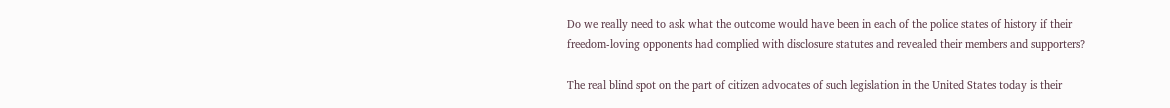Do we really need to ask what the outcome would have been in each of the police states of history if their freedom-loving opponents had complied with disclosure statutes and revealed their members and supporters?

The real blind spot on the part of citizen advocates of such legislation in the United States today is their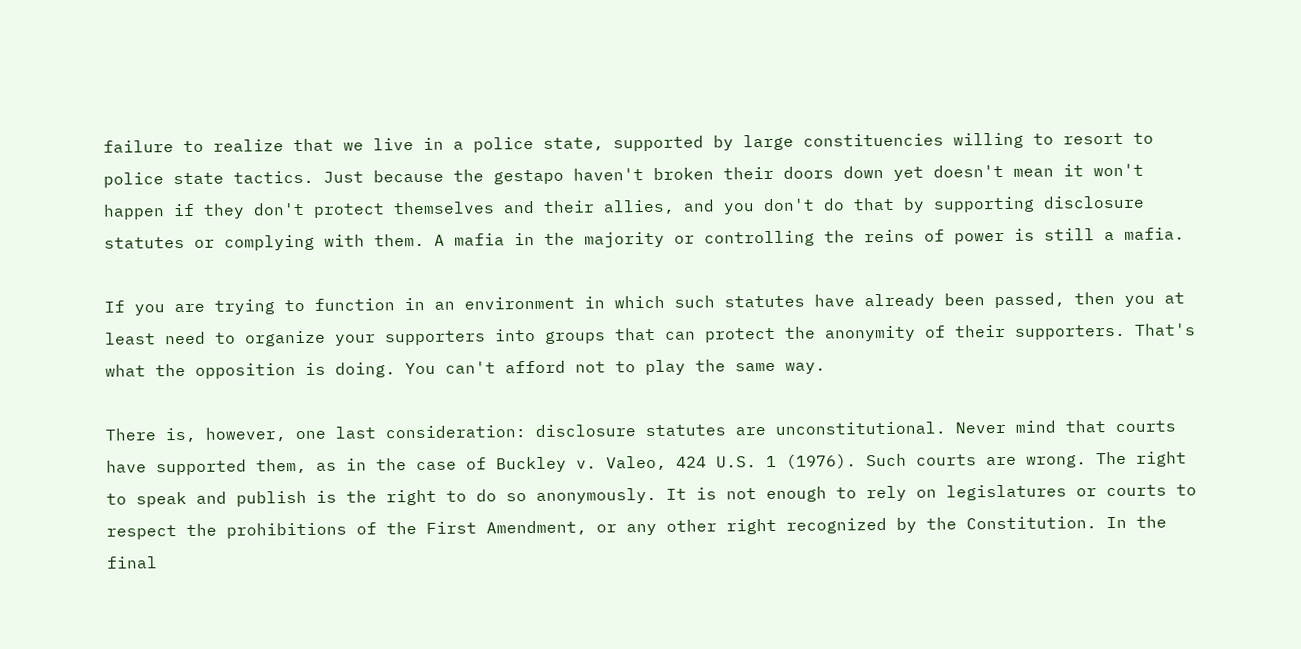failure to realize that we live in a police state, supported by large constituencies willing to resort to police state tactics. Just because the gestapo haven't broken their doors down yet doesn't mean it won't happen if they don't protect themselves and their allies, and you don't do that by supporting disclosure statutes or complying with them. A mafia in the majority or controlling the reins of power is still a mafia.

If you are trying to function in an environment in which such statutes have already been passed, then you at least need to organize your supporters into groups that can protect the anonymity of their supporters. That's what the opposition is doing. You can't afford not to play the same way.

There is, however, one last consideration: disclosure statutes are unconstitutional. Never mind that courts have supported them, as in the case of Buckley v. Valeo, 424 U.S. 1 (1976). Such courts are wrong. The right to speak and publish is the right to do so anonymously. It is not enough to rely on legislatures or courts to respect the prohibitions of the First Amendment, or any other right recognized by the Constitution. In the final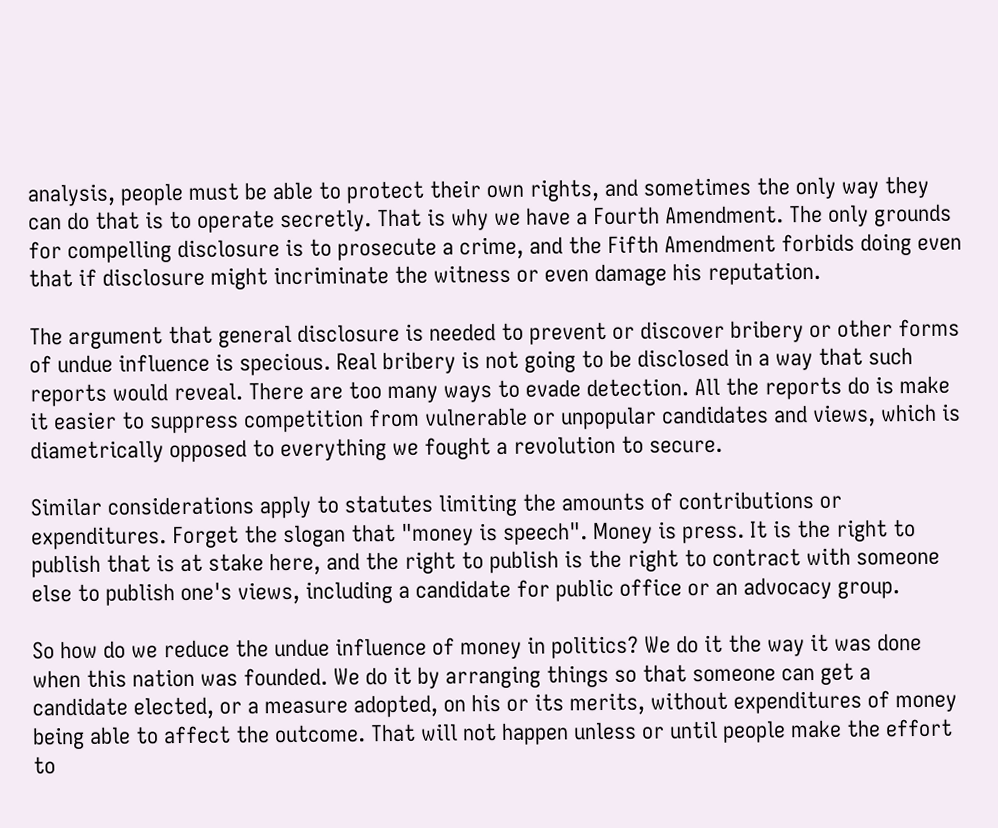analysis, people must be able to protect their own rights, and sometimes the only way they can do that is to operate secretly. That is why we have a Fourth Amendment. The only grounds for compelling disclosure is to prosecute a crime, and the Fifth Amendment forbids doing even that if disclosure might incriminate the witness or even damage his reputation.

The argument that general disclosure is needed to prevent or discover bribery or other forms of undue influence is specious. Real bribery is not going to be disclosed in a way that such reports would reveal. There are too many ways to evade detection. All the reports do is make it easier to suppress competition from vulnerable or unpopular candidates and views, which is diametrically opposed to everything we fought a revolution to secure.

Similar considerations apply to statutes limiting the amounts of contributions or expenditures. Forget the slogan that "money is speech". Money is press. It is the right to publish that is at stake here, and the right to publish is the right to contract with someone else to publish one's views, including a candidate for public office or an advocacy group.

So how do we reduce the undue influence of money in politics? We do it the way it was done when this nation was founded. We do it by arranging things so that someone can get a candidate elected, or a measure adopted, on his or its merits, without expenditures of money being able to affect the outcome. That will not happen unless or until people make the effort to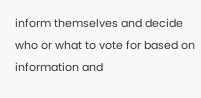inform themselves and decide who or what to vote for based on information and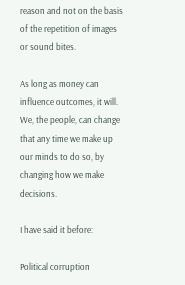reason and not on the basis of the repetition of images or sound bites.

As long as money can influence outcomes, it will. We, the people, can change that any time we make up our minds to do so, by changing how we make decisions.

I have said it before:

Political corruption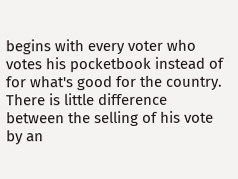begins with every voter who votes his pocketbook instead of for what's good for the country. There is little difference between the selling of his vote by an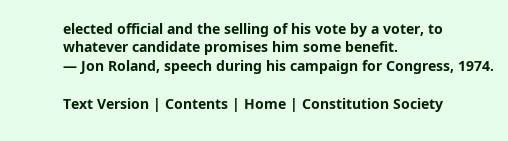elected official and the selling of his vote by a voter, to whatever candidate promises him some benefit.
— Jon Roland, speech during his campaign for Congress, 1974.

Text Version | Contents | Home | Constitution Society